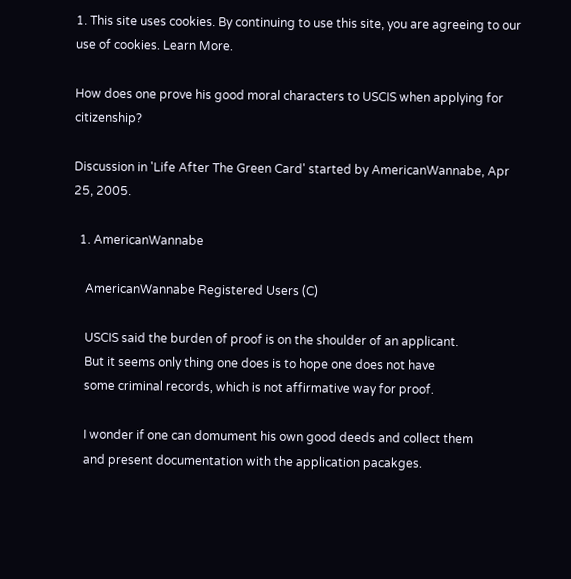1. This site uses cookies. By continuing to use this site, you are agreeing to our use of cookies. Learn More.

How does one prove his good moral characters to USCIS when applying for citizenship?

Discussion in 'Life After The Green Card' started by AmericanWannabe, Apr 25, 2005.

  1. AmericanWannabe

    AmericanWannabe Registered Users (C)

    USCIS said the burden of proof is on the shoulder of an applicant.
    But it seems only thing one does is to hope one does not have
    some criminal records, which is not affirmative way for proof.

    I wonder if one can domument his own good deeds and collect them
    and present documentation with the application pacakges.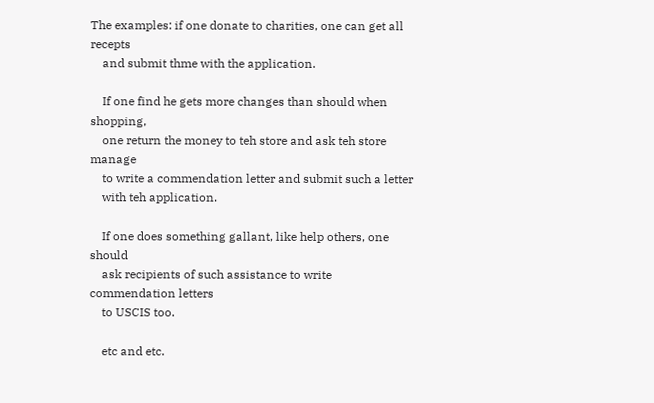The examples: if one donate to charities, one can get all recepts
    and submit thme with the application.

    If one find he gets more changes than should when shopping,
    one return the money to teh store and ask teh store manage
    to write a commendation letter and submit such a letter
    with teh application.

    If one does something gallant, like help others, one should
    ask recipients of such assistance to write commendation letters
    to USCIS too.

    etc and etc.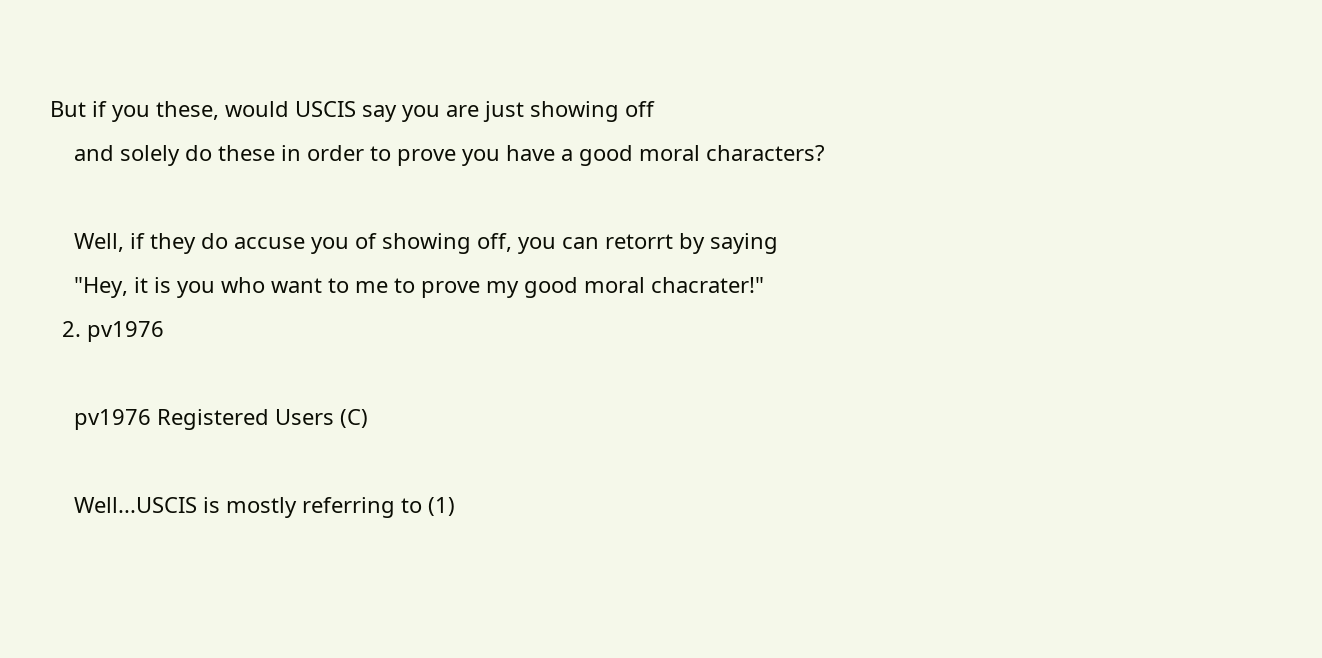But if you these, would USCIS say you are just showing off
    and solely do these in order to prove you have a good moral characters?

    Well, if they do accuse you of showing off, you can retorrt by saying
    "Hey, it is you who want to me to prove my good moral chacrater!"
  2. pv1976

    pv1976 Registered Users (C)

    Well...USCIS is mostly referring to (1)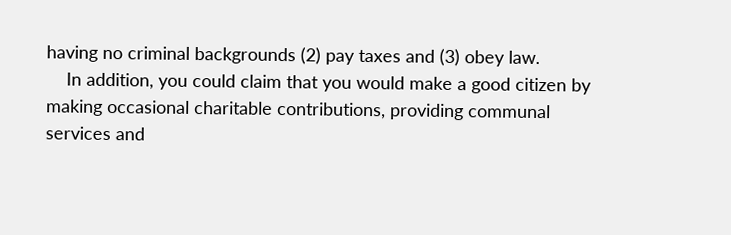having no criminal backgrounds (2) pay taxes and (3) obey law.
    In addition, you could claim that you would make a good citizen by making occasional charitable contributions, providing communal services and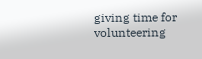giving time for volunteering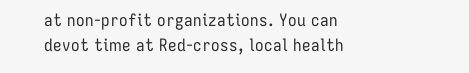at non-profit organizations. You can devot time at Red-cross, local health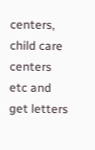centers, child care centers etc and get letters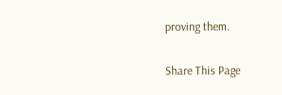proving them.

Share This Page